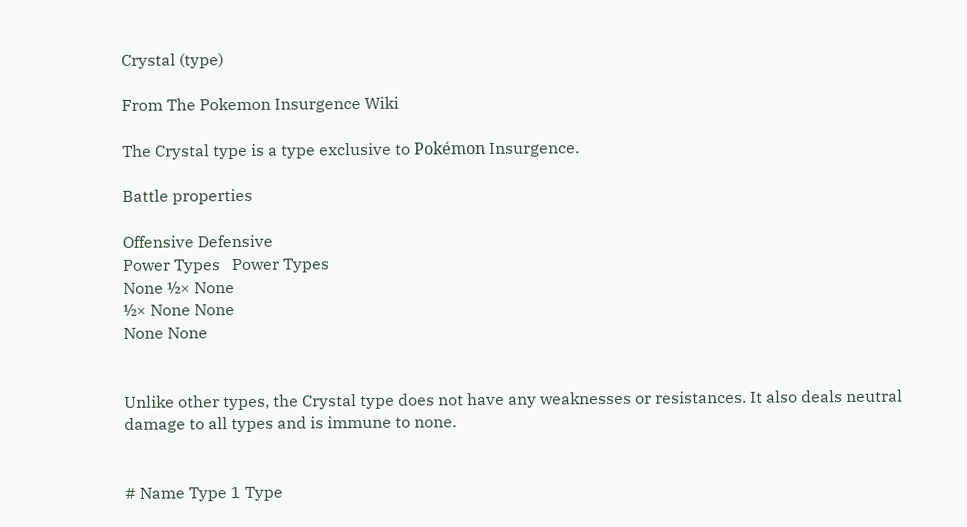Crystal (type)

From The Pokemon Insurgence Wiki

The Crystal type is a type exclusive to Pokémon Insurgence.

Battle properties

Offensive Defensive
Power Types   Power Types
None ½× None
½× None None
None None


Unlike other types, the Crystal type does not have any weaknesses or resistances. It also deals neutral damage to all types and is immune to none.


# Name Type 1 Type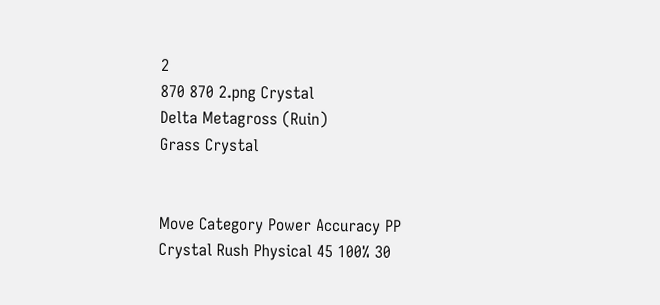2
870 870 2.png Crystal
Delta Metagross (Ruin)
Grass Crystal


Move Category Power Accuracy PP
Crystal Rush Physical 45 100% 30